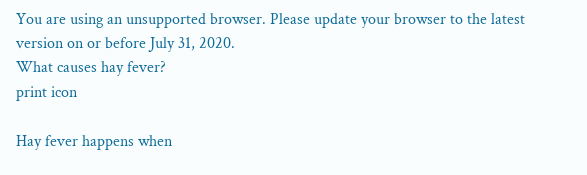You are using an unsupported browser. Please update your browser to the latest version on or before July 31, 2020.
What causes hay fever?
print icon

Hay fever happens when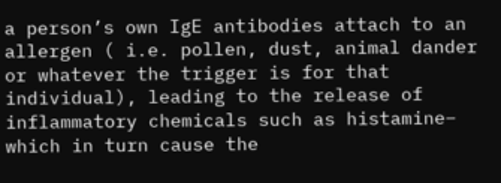a person’s own IgE antibodies attach to an allergen ( i.e. pollen, dust, animal dander or whatever the trigger is for that individual), leading to the release of inflammatory chemicals such as histamine– which in turn cause the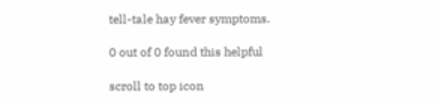tell-tale hay fever symptoms.

0 out of 0 found this helpful

scroll to top icon